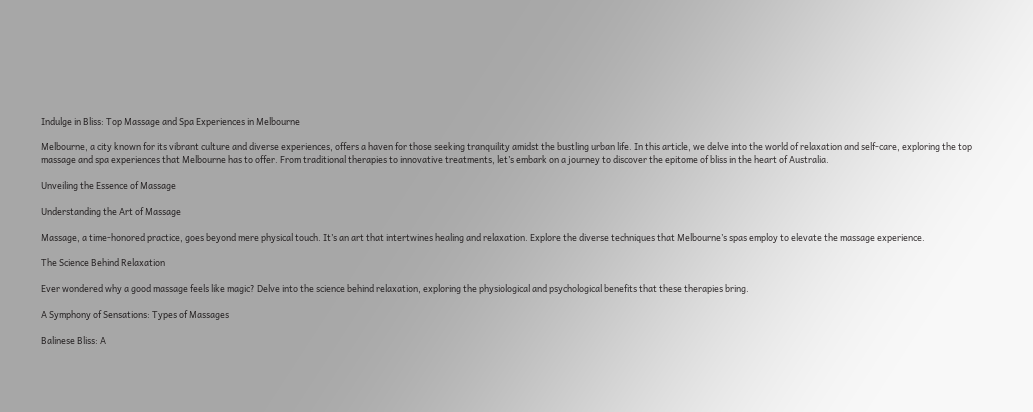Indulge in Bliss: Top Massage and Spa Experiences in Melbourne

Melbourne, a city known for its vibrant culture and diverse experiences, offers a haven for those seeking tranquility amidst the bustling urban life. In this article, we delve into the world of relaxation and self-care, exploring the top massage and spa experiences that Melbourne has to offer. From traditional therapies to innovative treatments, let’s embark on a journey to discover the epitome of bliss in the heart of Australia.

Unveiling the Essence of Massage

Understanding the Art of Massage

Massage, a time-honored practice, goes beyond mere physical touch. It’s an art that intertwines healing and relaxation. Explore the diverse techniques that Melbourne’s spas employ to elevate the massage experience.

The Science Behind Relaxation

Ever wondered why a good massage feels like magic? Delve into the science behind relaxation, exploring the physiological and psychological benefits that these therapies bring.

A Symphony of Sensations: Types of Massages

Balinese Bliss: A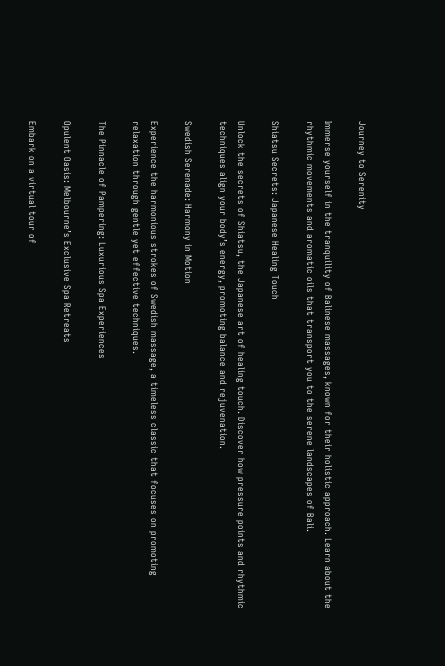Journey to Serenity

Immerse yourself in the tranquility of Balinese massages, known for their holistic approach. Learn about the rhythmic movements and aromatic oils that transport you to the serene landscapes of Bali.

Shiatsu Secrets: Japanese Healing Touch

Unlock the secrets of Shiatsu, the Japanese art of healing touch. Discover how pressure points and rhythmic techniques align your body’s energy, promoting balance and rejuvenation.

Swedish Serenade: Harmony in Motion

Experience the harmonious strokes of Swedish massage, a timeless classic that focuses on promoting relaxation through gentle yet effective techniques.

The Pinnacle of Pampering: Luxurious Spa Experiences

Opulent Oasis: Melbourne’s Exclusive Spa Retreats

Embark on a virtual tour of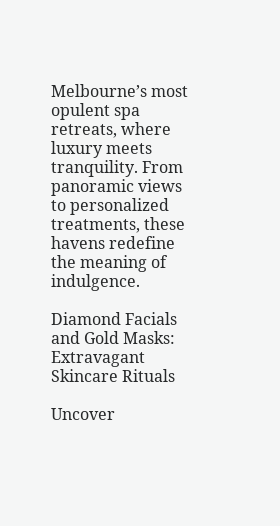Melbourne’s most opulent spa retreats, where luxury meets tranquility. From panoramic views to personalized treatments, these havens redefine the meaning of indulgence.

Diamond Facials and Gold Masks: Extravagant Skincare Rituals

Uncover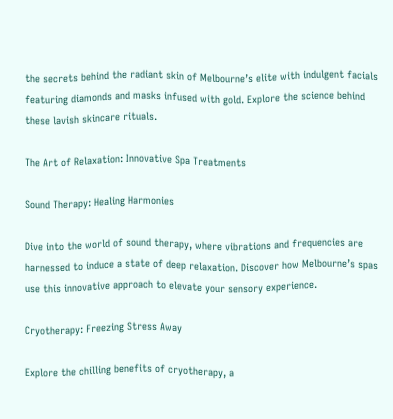the secrets behind the radiant skin of Melbourne’s elite with indulgent facials featuring diamonds and masks infused with gold. Explore the science behind these lavish skincare rituals.

The Art of Relaxation: Innovative Spa Treatments

Sound Therapy: Healing Harmonies

Dive into the world of sound therapy, where vibrations and frequencies are harnessed to induce a state of deep relaxation. Discover how Melbourne’s spas use this innovative approach to elevate your sensory experience.

Cryotherapy: Freezing Stress Away

Explore the chilling benefits of cryotherapy, a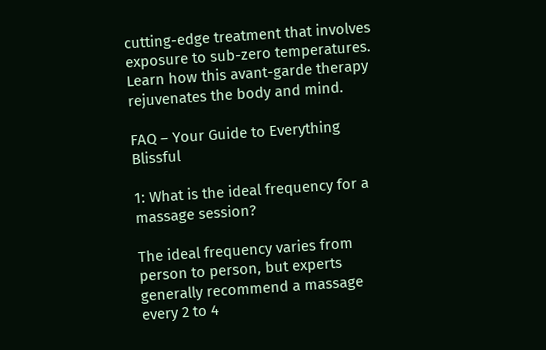cutting-edge treatment that involves exposure to sub-zero temperatures. Learn how this avant-garde therapy rejuvenates the body and mind.

FAQ – Your Guide to Everything Blissful

1: What is the ideal frequency for a massage session?

The ideal frequency varies from person to person, but experts generally recommend a massage every 2 to 4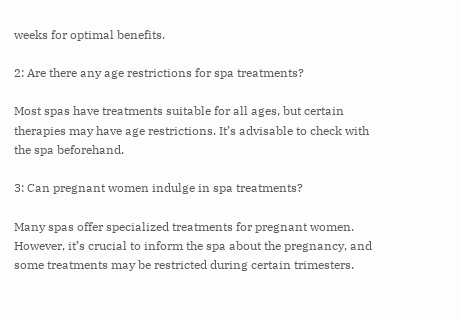weeks for optimal benefits.

2: Are there any age restrictions for spa treatments?

Most spas have treatments suitable for all ages, but certain therapies may have age restrictions. It’s advisable to check with the spa beforehand.

3: Can pregnant women indulge in spa treatments?

Many spas offer specialized treatments for pregnant women. However, it’s crucial to inform the spa about the pregnancy, and some treatments may be restricted during certain trimesters.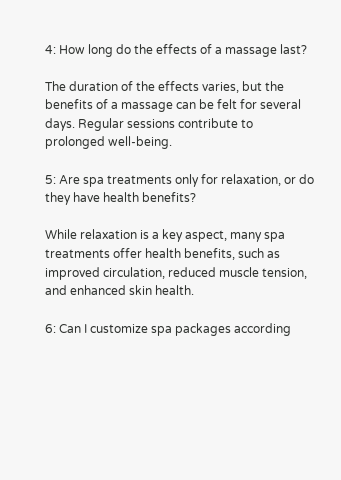4: How long do the effects of a massage last?

The duration of the effects varies, but the benefits of a massage can be felt for several days. Regular sessions contribute to prolonged well-being.

5: Are spa treatments only for relaxation, or do they have health benefits?

While relaxation is a key aspect, many spa treatments offer health benefits, such as improved circulation, reduced muscle tension, and enhanced skin health.

6: Can I customize spa packages according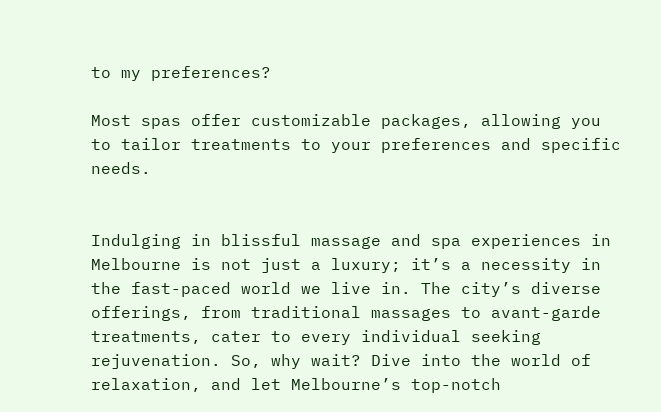to my preferences?

Most spas offer customizable packages, allowing you to tailor treatments to your preferences and specific needs.


Indulging in blissful massage and spa experiences in Melbourne is not just a luxury; it’s a necessity in the fast-paced world we live in. The city’s diverse offerings, from traditional massages to avant-garde treatments, cater to every individual seeking rejuvenation. So, why wait? Dive into the world of relaxation, and let Melbourne’s top-notch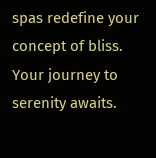spas redefine your concept of bliss. Your journey to serenity awaits.